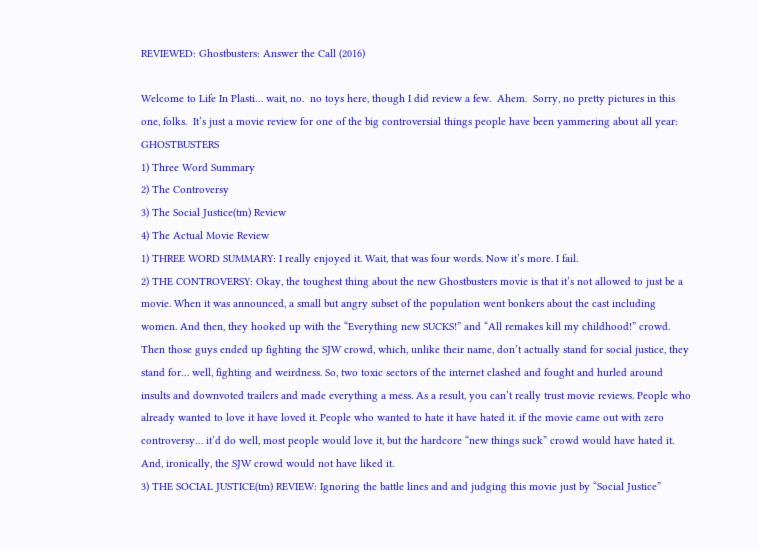REVIEWED: Ghostbusters: Answer the Call (2016)

Welcome to Life In Plasti… wait, no.  no toys here, though I did review a few.  Ahem.  Sorry, no pretty pictures in this one, folks.  It’s just a movie review for one of the big controversial things people have been yammering about all year:  GHOSTBUSTERS
1) Three Word Summary
2) The Controversy
3) The Social Justice(tm) Review
4) The Actual Movie Review
1) THREE WORD SUMMARY: I really enjoyed it. Wait, that was four words. Now it’s more. I fail.
2) THE CONTROVERSY: Okay, the toughest thing about the new Ghostbusters movie is that it’s not allowed to just be a movie. When it was announced, a small but angry subset of the population went bonkers about the cast including women. And then, they hooked up with the “Everything new SUCKS!” and “All remakes kill my childhood!” crowd. Then those guys ended up fighting the SJW crowd, which, unlike their name, don’t actually stand for social justice, they stand for… well, fighting and weirdness. So, two toxic sectors of the internet clashed and fought and hurled around insults and downvoted trailers and made everything a mess. As a result, you can’t really trust movie reviews. People who already wanted to love it have loved it. People who wanted to hate it have hated it. if the movie came out with zero controversy… it’d do well, most people would love it, but the hardcore “new things suck” crowd would have hated it. And, ironically, the SJW crowd would not have liked it.
3) THE SOCIAL JUSTICE(tm) REVIEW: Ignoring the battle lines and and judging this movie just by “Social Justice”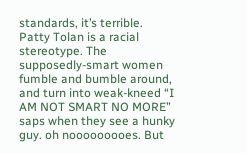standards, it’s terrible. Patty Tolan is a racial stereotype. The supposedly-smart women fumble and bumble around, and turn into weak-kneed “I AM NOT SMART NO MORE” saps when they see a hunky guy. oh nooooooooes. But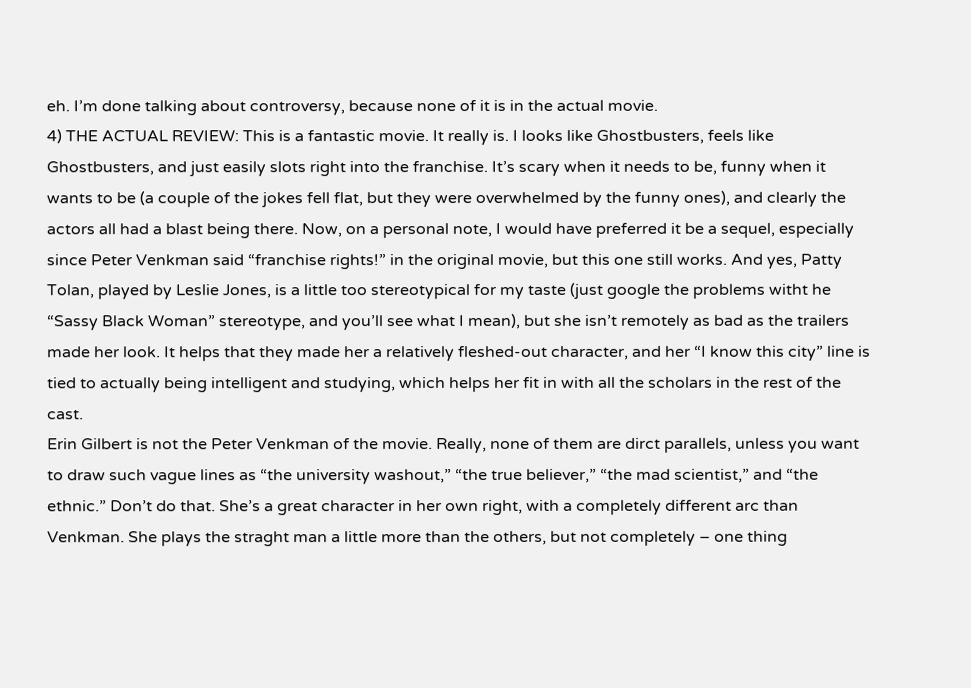eh. I’m done talking about controversy, because none of it is in the actual movie.
4) THE ACTUAL REVIEW: This is a fantastic movie. It really is. I looks like Ghostbusters, feels like Ghostbusters, and just easily slots right into the franchise. It’s scary when it needs to be, funny when it wants to be (a couple of the jokes fell flat, but they were overwhelmed by the funny ones), and clearly the actors all had a blast being there. Now, on a personal note, I would have preferred it be a sequel, especially since Peter Venkman said “franchise rights!” in the original movie, but this one still works. And yes, Patty Tolan, played by Leslie Jones, is a little too stereotypical for my taste (just google the problems witht he “Sassy Black Woman” stereotype, and you’ll see what I mean), but she isn’t remotely as bad as the trailers made her look. It helps that they made her a relatively fleshed-out character, and her “I know this city” line is tied to actually being intelligent and studying, which helps her fit in with all the scholars in the rest of the cast.
Erin Gilbert is not the Peter Venkman of the movie. Really, none of them are dirct parallels, unless you want to draw such vague lines as “the university washout,” “the true believer,” “the mad scientist,” and “the ethnic.” Don’t do that. She’s a great character in her own right, with a completely different arc than Venkman. She plays the straght man a little more than the others, but not completely – one thing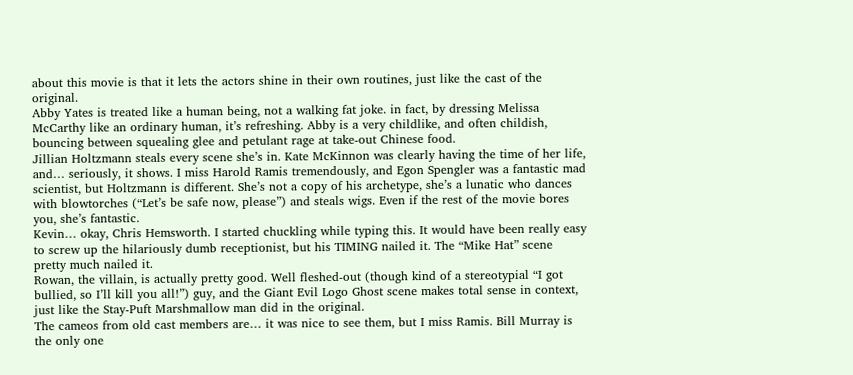about this movie is that it lets the actors shine in their own routines, just like the cast of the original.
Abby Yates is treated like a human being, not a walking fat joke. in fact, by dressing Melissa McCarthy like an ordinary human, it’s refreshing. Abby is a very childlike, and often childish, bouncing between squealing glee and petulant rage at take-out Chinese food.
Jillian Holtzmann steals every scene she’s in. Kate McKinnon was clearly having the time of her life, and… seriously, it shows. I miss Harold Ramis tremendously, and Egon Spengler was a fantastic mad scientist, but Holtzmann is different. She’s not a copy of his archetype, she’s a lunatic who dances with blowtorches (“Let’s be safe now, please”) and steals wigs. Even if the rest of the movie bores you, she’s fantastic.
Kevin… okay, Chris Hemsworth. I started chuckling while typing this. It would have been really easy to screw up the hilariously dumb receptionist, but his TIMING nailed it. The “Mike Hat” scene pretty much nailed it.
Rowan, the villain, is actually pretty good. Well fleshed-out (though kind of a stereotypial “I got bullied, so I’ll kill you all!”) guy, and the Giant Evil Logo Ghost scene makes total sense in context, just like the Stay-Puft Marshmallow man did in the original.
The cameos from old cast members are… it was nice to see them, but I miss Ramis. Bill Murray is the only one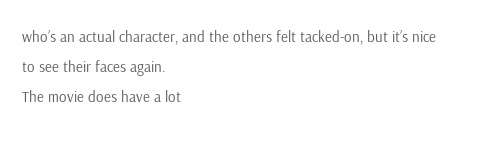who’s an actual character, and the others felt tacked-on, but it’s nice to see their faces again.
The movie does have a lot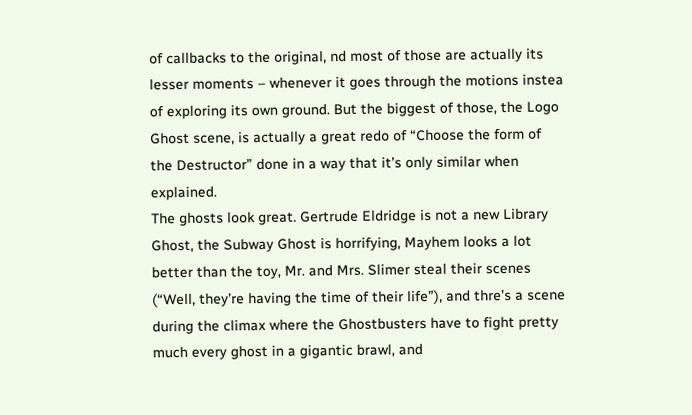of callbacks to the original, nd most of those are actually its lesser moments – whenever it goes through the motions instea of exploring its own ground. But the biggest of those, the Logo Ghost scene, is actually a great redo of “Choose the form of the Destructor” done in a way that it’s only similar when explained.
The ghosts look great. Gertrude Eldridge is not a new Library Ghost, the Subway Ghost is horrifying, Mayhem looks a lot better than the toy, Mr. and Mrs. Slimer steal their scenes (“Well, they’re having the time of their life”), and thre’s a scene during the climax where the Ghostbusters have to fight pretty much every ghost in a gigantic brawl, and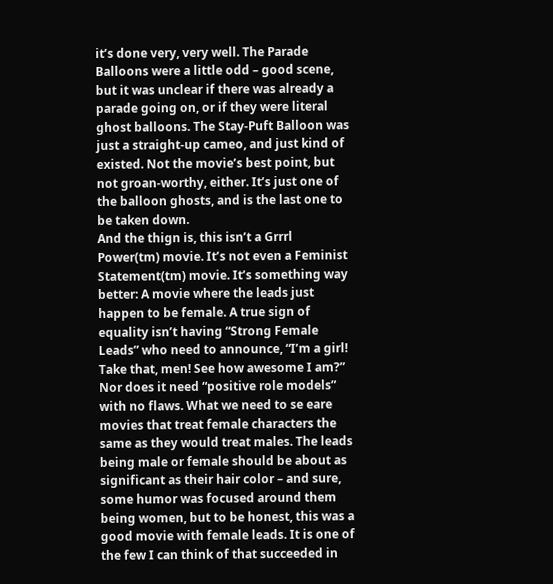it’s done very, very well. The Parade Balloons were a little odd – good scene, but it was unclear if there was already a parade going on, or if they were literal ghost balloons. The Stay-Puft Balloon was just a straight-up cameo, and just kind of existed. Not the movie’s best point, but not groan-worthy, either. It’s just one of the balloon ghosts, and is the last one to be taken down.
And the thign is, this isn’t a Grrrl Power(tm) movie. It’s not even a Feminist Statement(tm) movie. It’s something way better: A movie where the leads just happen to be female. A true sign of equality isn’t having “Strong Female Leads” who need to announce, “I’m a girl! Take that, men! See how awesome I am?” Nor does it need “positive role models” with no flaws. What we need to se eare movies that treat female characters the same as they would treat males. The leads being male or female should be about as significant as their hair color – and sure, some humor was focused around them being women, but to be honest, this was a good movie with female leads. It is one of the few I can think of that succeeded in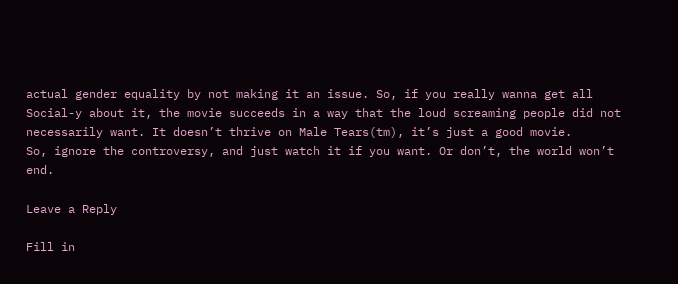actual gender equality by not making it an issue. So, if you really wanna get all Social-y about it, the movie succeeds in a way that the loud screaming people did not necessarily want. It doesn’t thrive on Male Tears(tm), it’s just a good movie.
So, ignore the controversy, and just watch it if you want. Or don’t, the world won’t end.

Leave a Reply

Fill in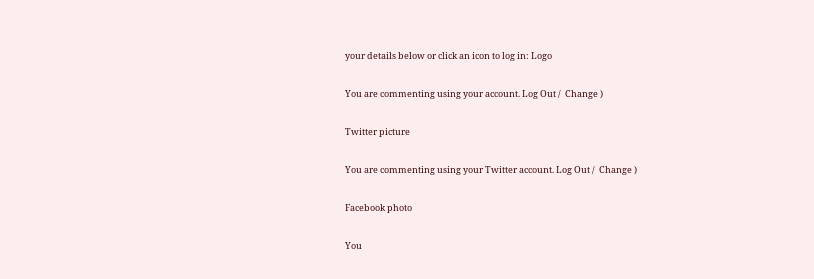your details below or click an icon to log in: Logo

You are commenting using your account. Log Out /  Change )

Twitter picture

You are commenting using your Twitter account. Log Out /  Change )

Facebook photo

You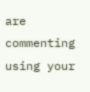are commenting using your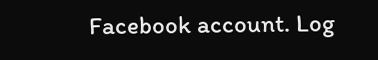Facebook account. Log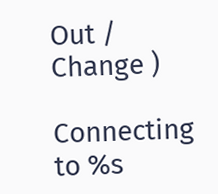Out /  Change )

Connecting to %s